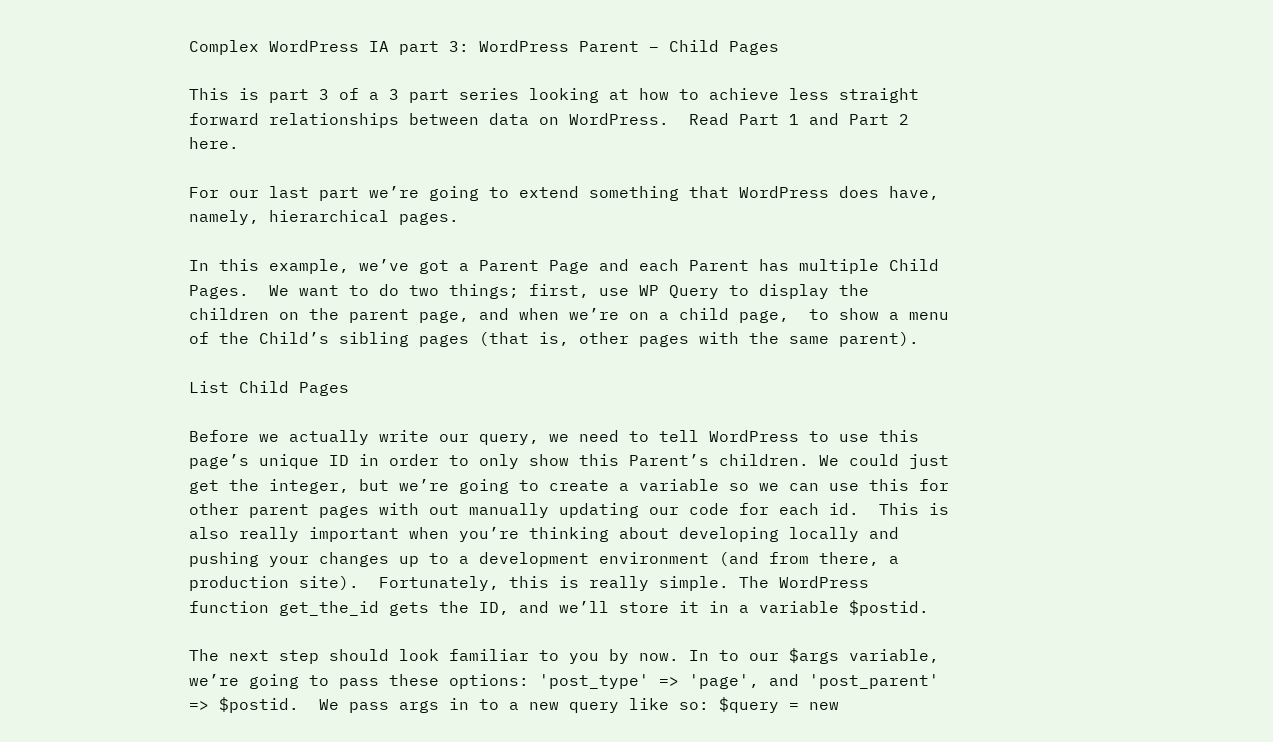Complex WordPress IA part 3: WordPress Parent – Child Pages

This is part 3 of a 3 part series looking at how to achieve less straight forward relationships between data on WordPress.  Read Part 1 and Part 2 here.

For our last part we’re going to extend something that WordPress does have, namely, hierarchical pages.

In this example, we’ve got a Parent Page and each Parent has multiple Child Pages.  We want to do two things; first, use WP Query to display the children on the parent page, and when we’re on a child page,  to show a menu of the Child’s sibling pages (that is, other pages with the same parent).

List Child Pages

Before we actually write our query, we need to tell WordPress to use this page’s unique ID in order to only show this Parent’s children. We could just get the integer, but we’re going to create a variable so we can use this for other parent pages with out manually updating our code for each id.  This is also really important when you’re thinking about developing locally and pushing your changes up to a development environment (and from there, a production site).  Fortunately, this is really simple. The WordPress function get_the_id gets the ID, and we’ll store it in a variable $postid.

The next step should look familiar to you by now. In to our $args variable, we’re going to pass these options: 'post_type' => 'page', and 'post_parent' => $postid.  We pass args in to a new query like so: $query = new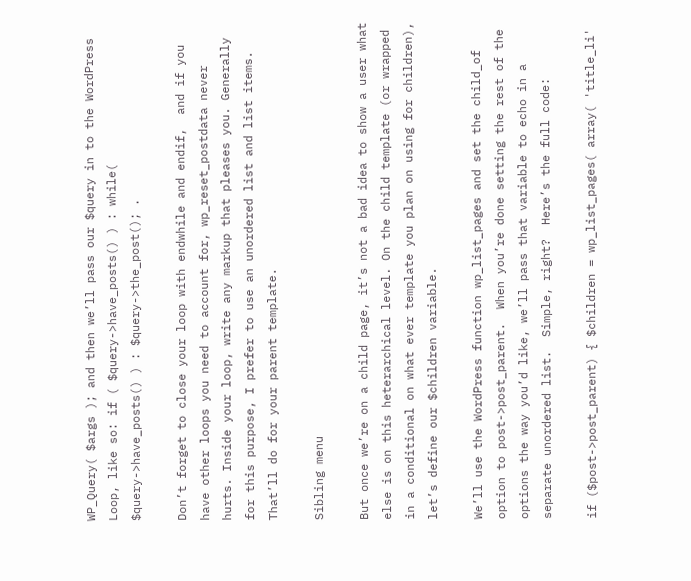WP_Query( $args ); and then we’ll pass our $query in to the WordPress Loop, like so: if ( $query->have_posts() ) : while( $query->have_posts() ) : $query->the_post(); .

Don’t forget to close your loop with endwhile and endif,  and if you have other loops you need to account for, wp_reset_postdata never hurts. Inside your loop, write any markup that pleases you. Generally for this purpose, I prefer to use an unordered list and list items.  That’ll do for your parent template.

Sibling menu

But once we’re on a child page, it’s not a bad idea to show a user what else is on this heterarchical level. On the child template (or wrapped in a conditional on what ever template you plan on using for children), let’s define our $children variable.

We’ll use the WordPress function wp_list_pages and set the child_of option to post->post_parent.  When you’re done setting the rest of the options the way you’d like, we’ll pass that variable to echo in a separate unordered list.  Simple, right?  Here’s the full code:

if ($post->post_parent) { $children = wp_list_pages( array( 'title_li'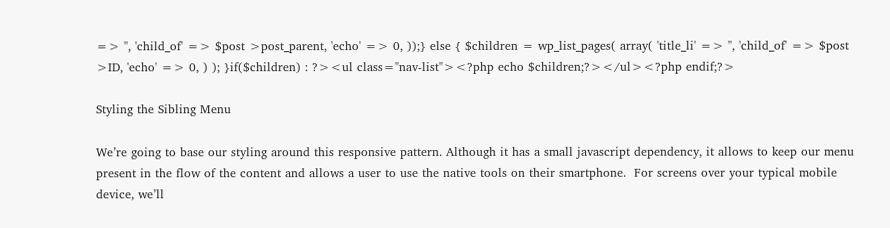=> '', 'child_of' => $post >post_parent, 'echo' => 0, ));} else { $children = wp_list_pages( array( 'title_li' => '', 'child_of' => $post >ID, 'echo' => 0, ) ); }if($children) : ?><ul class="nav-list"><?php echo $children;?></ul><?php endif;?>

Styling the Sibling Menu

We’re going to base our styling around this responsive pattern. Although it has a small javascript dependency, it allows to keep our menu present in the flow of the content and allows a user to use the native tools on their smartphone.  For screens over your typical mobile device, we’ll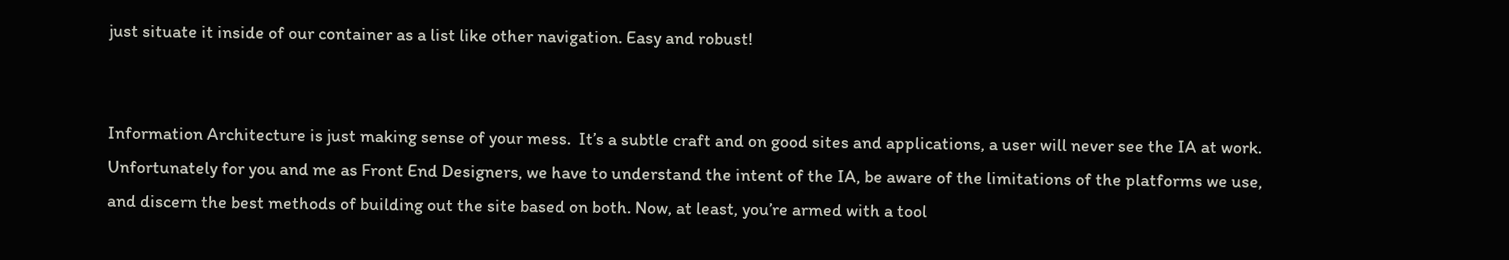just situate it inside of our container as a list like other navigation. Easy and robust!


Information Architecture is just making sense of your mess.  It’s a subtle craft and on good sites and applications, a user will never see the IA at work.  Unfortunately for you and me as Front End Designers, we have to understand the intent of the IA, be aware of the limitations of the platforms we use, and discern the best methods of building out the site based on both. Now, at least, you’re armed with a tool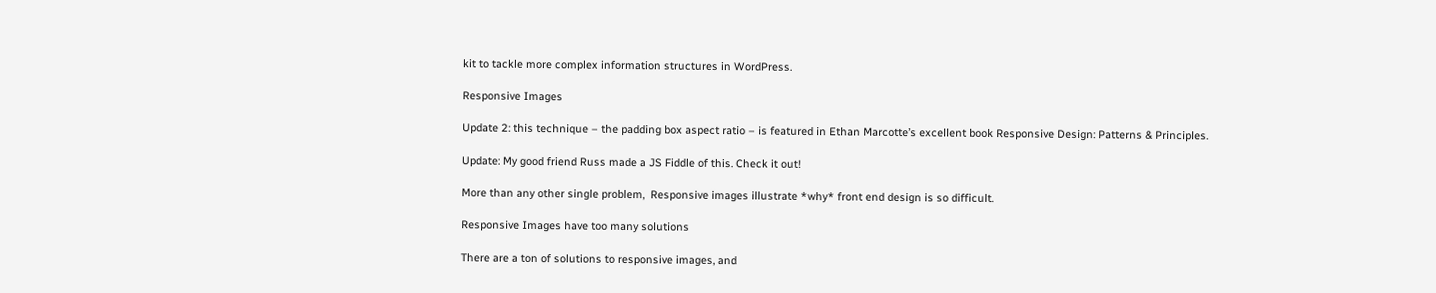kit to tackle more complex information structures in WordPress.

Responsive Images

Update 2: this technique – the padding box aspect ratio – is featured in Ethan Marcotte’s excellent book Responsive Design: Patterns & Principles.

Update: My good friend Russ made a JS Fiddle of this. Check it out!

More than any other single problem,  Responsive images illustrate *why* front end design is so difficult.

Responsive Images have too many solutions

There are a ton of solutions to responsive images, and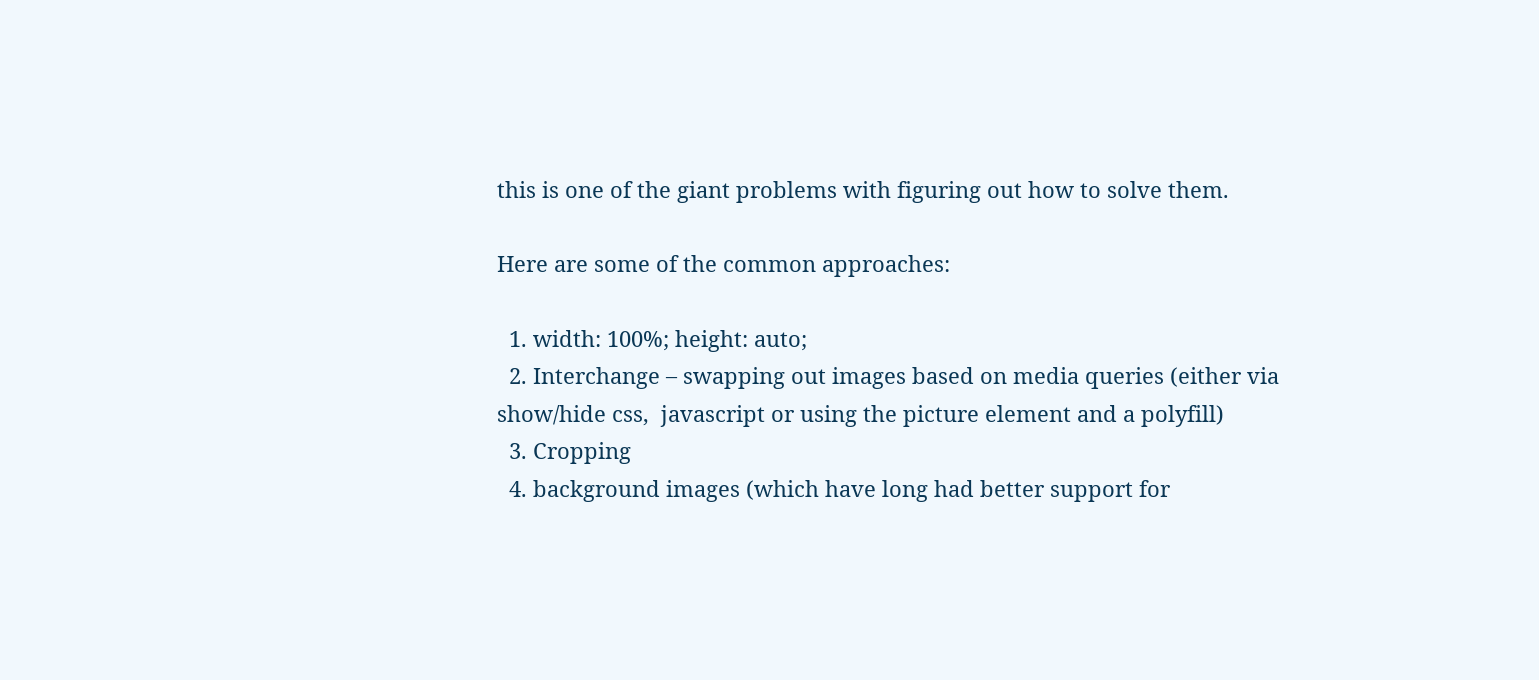this is one of the giant problems with figuring out how to solve them.

Here are some of the common approaches:

  1. width: 100%; height: auto;
  2. Interchange – swapping out images based on media queries (either via show/hide css,  javascript or using the picture element and a polyfill)
  3. Cropping
  4. background images (which have long had better support for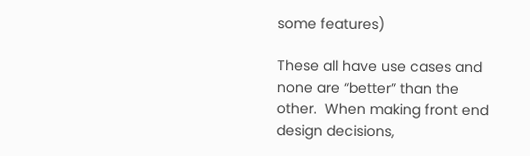some features)

These all have use cases and none are “better” than the other.  When making front end design decisions,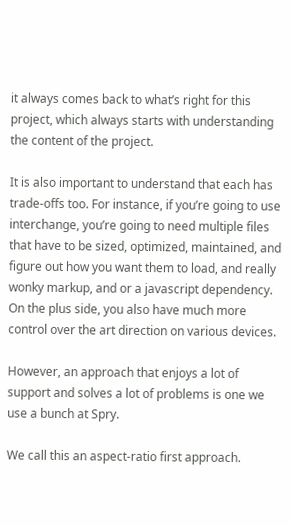it always comes back to what’s right for this project, which always starts with understanding the content of the project.

It is also important to understand that each has trade-offs too. For instance, if you’re going to use interchange, you’re going to need multiple files that have to be sized, optimized, maintained, and figure out how you want them to load, and really wonky markup, and or a javascript dependency. On the plus side, you also have much more control over the art direction on various devices.

However, an approach that enjoys a lot of support and solves a lot of problems is one we use a bunch at Spry.

We call this an aspect-ratio first approach.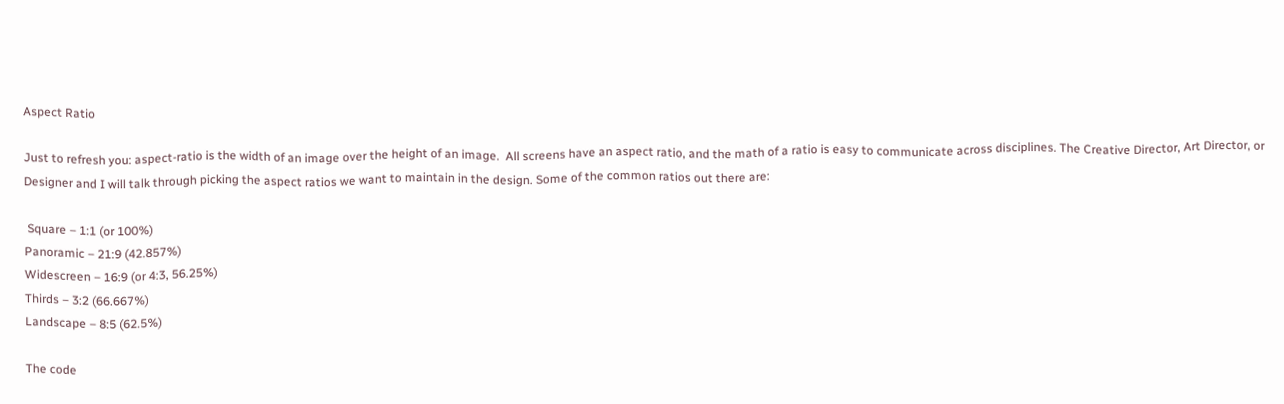Aspect Ratio

Just to refresh you: aspect-ratio is the width of an image over the height of an image.  All screens have an aspect ratio, and the math of a ratio is easy to communicate across disciplines. The Creative Director, Art Director, or Designer and I will talk through picking the aspect ratios we want to maintain in the design. Some of the common ratios out there are:

 Square – 1:1 (or 100%)
Panoramic – 21:9 (42.857%)
Widescreen – 16:9 (or 4:3, 56.25%)
Thirds – 3:2 (66.667%)
Landscape – 8:5 (62.5%)

The code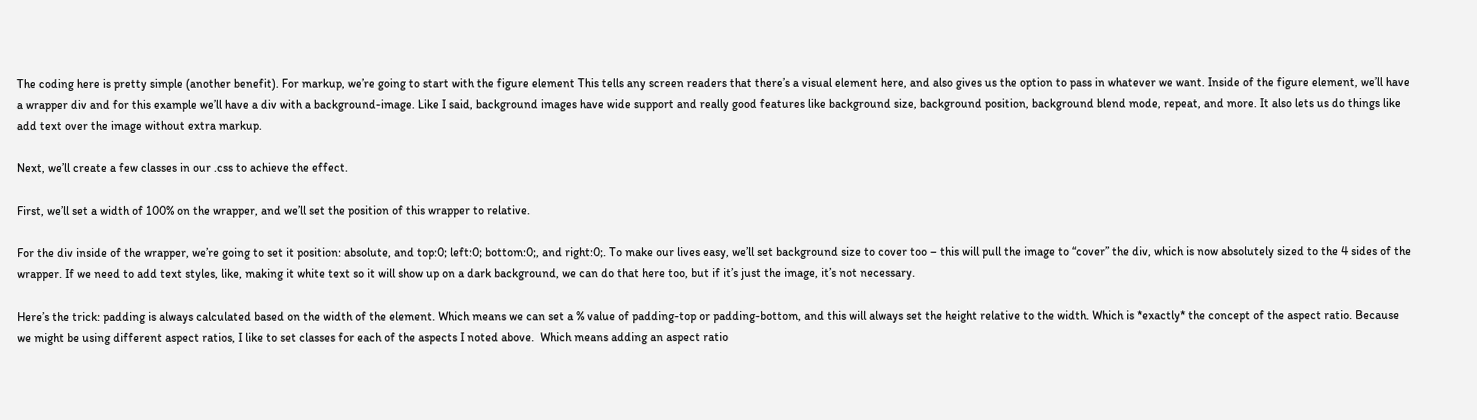The coding here is pretty simple (another benefit). For markup, we’re going to start with the figure element This tells any screen readers that there’s a visual element here, and also gives us the option to pass in whatever we want. Inside of the figure element, we’ll have a wrapper div and for this example we’ll have a div with a background-image. Like I said, background images have wide support and really good features like background size, background position, background blend mode, repeat, and more. It also lets us do things like add text over the image without extra markup.

Next, we’ll create a few classes in our .css to achieve the effect.

First, we’ll set a width of 100% on the wrapper, and we’ll set the position of this wrapper to relative.

For the div inside of the wrapper, we’re going to set it position: absolute, and top:0; left:0; bottom:0;, and right:0;. To make our lives easy, we’ll set background size to cover too – this will pull the image to “cover” the div, which is now absolutely sized to the 4 sides of the wrapper. If we need to add text styles, like, making it white text so it will show up on a dark background, we can do that here too, but if it’s just the image, it’s not necessary.

Here’s the trick: padding is always calculated based on the width of the element. Which means we can set a % value of padding-top or padding-bottom, and this will always set the height relative to the width. Which is *exactly* the concept of the aspect ratio. Because we might be using different aspect ratios, I like to set classes for each of the aspects I noted above.  Which means adding an aspect ratio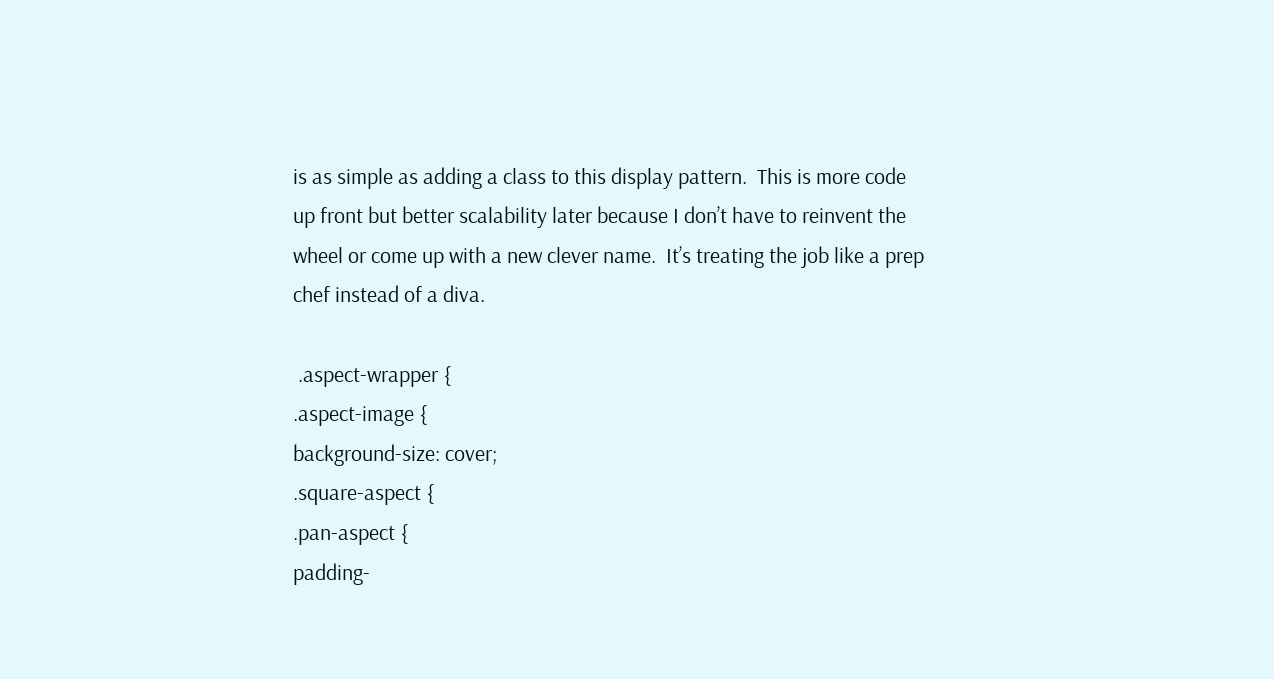is as simple as adding a class to this display pattern.  This is more code up front but better scalability later because I don’t have to reinvent the wheel or come up with a new clever name.  It’s treating the job like a prep chef instead of a diva.

 .aspect-wrapper {
.aspect-image {
background-size: cover;
.square-aspect {
.pan-aspect {
padding-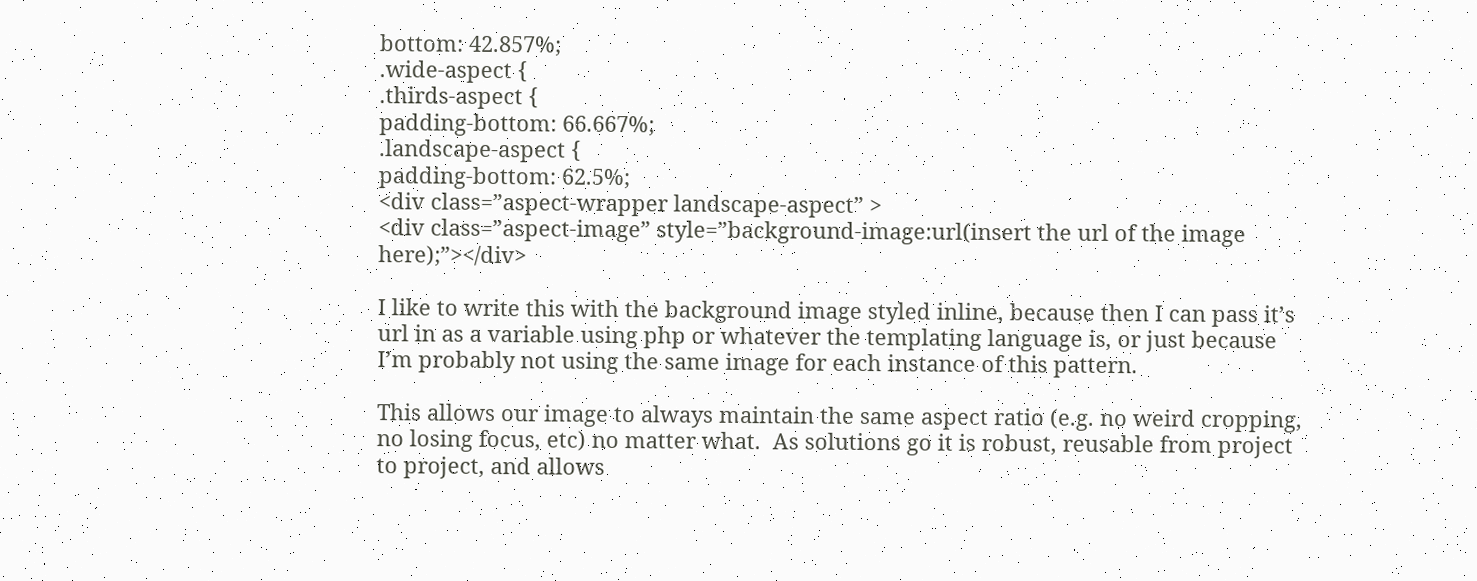bottom: 42.857%;
.wide-aspect {
.thirds-aspect {
padding-bottom: 66.667%;
.landscape-aspect {
padding-bottom: 62.5%;
<div class=”aspect-wrapper landscape-aspect” >
<div class=”aspect-image” style=”background-image:url(insert the url of the image here);”></div>

I like to write this with the background image styled inline, because then I can pass it’s url in as a variable using php or whatever the templating language is, or just because I’m probably not using the same image for each instance of this pattern.

This allows our image to always maintain the same aspect ratio (e.g. no weird cropping, no losing focus, etc) no matter what.  As solutions go it is robust, reusable from project to project, and allows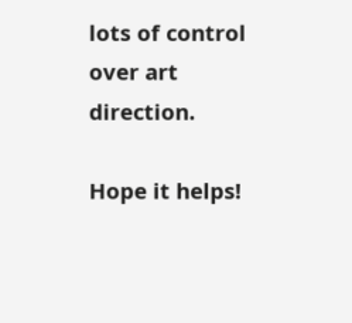lots of control over art direction.

Hope it helps!